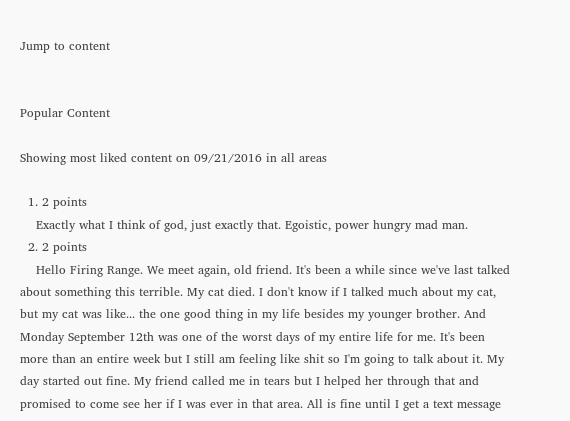Jump to content


Popular Content

Showing most liked content on 09/21/2016 in all areas

  1. 2 points
    Exactly what I think of god, just exactly that. Egoistic, power hungry mad man.
  2. 2 points
    Hello Firing Range. We meet again, old friend. It's been a while since we've last talked about something this terrible. My cat died. I don't know if I talked much about my cat, but my cat was like... the one good thing in my life besides my younger brother. And Monday September 12th was one of the worst days of my entire life for me. It's been more than an entire week but I still am feeling like shit so I'm going to talk about it. My day started out fine. My friend called me in tears but I helped her through that and promised to come see her if I was ever in that area. All is fine until I get a text message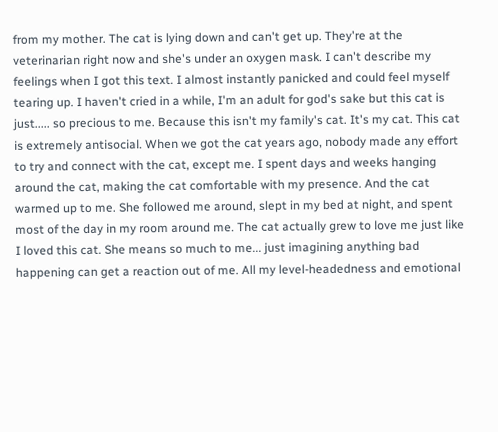from my mother. The cat is lying down and can't get up. They're at the veterinarian right now and she's under an oxygen mask. I can't describe my feelings when I got this text. I almost instantly panicked and could feel myself tearing up. I haven't cried in a while, I'm an adult for god's sake but this cat is just..... so precious to me. Because this isn't my family's cat. It's my cat. This cat is extremely antisocial. When we got the cat years ago, nobody made any effort to try and connect with the cat, except me. I spent days and weeks hanging around the cat, making the cat comfortable with my presence. And the cat warmed up to me. She followed me around, slept in my bed at night, and spent most of the day in my room around me. The cat actually grew to love me just like I loved this cat. She means so much to me... just imagining anything bad happening can get a reaction out of me. All my level-headedness and emotional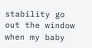stability go out the window when my baby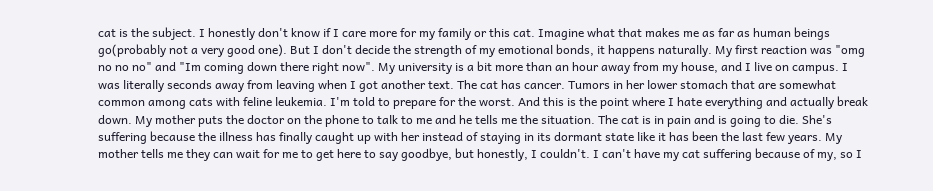cat is the subject. I honestly don't know if I care more for my family or this cat. Imagine what that makes me as far as human beings go(probably not a very good one). But I don't decide the strength of my emotional bonds, it happens naturally. My first reaction was "omg no no no" and "Im coming down there right now". My university is a bit more than an hour away from my house, and I live on campus. I was literally seconds away from leaving when I got another text. The cat has cancer. Tumors in her lower stomach that are somewhat common among cats with feline leukemia. I'm told to prepare for the worst. And this is the point where I hate everything and actually break down. My mother puts the doctor on the phone to talk to me and he tells me the situation. The cat is in pain and is going to die. She's suffering because the illness has finally caught up with her instead of staying in its dormant state like it has been the last few years. My mother tells me they can wait for me to get here to say goodbye, but honestly, I couldn't. I can't have my cat suffering because of my, so I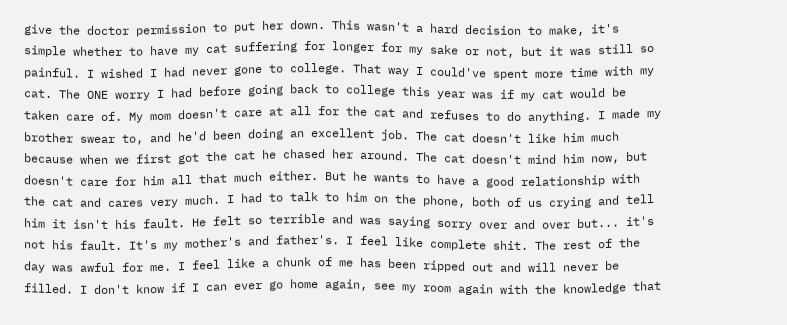give the doctor permission to put her down. This wasn't a hard decision to make, it's simple whether to have my cat suffering for longer for my sake or not, but it was still so painful. I wished I had never gone to college. That way I could've spent more time with my cat. The ONE worry I had before going back to college this year was if my cat would be taken care of. My mom doesn't care at all for the cat and refuses to do anything. I made my brother swear to, and he'd been doing an excellent job. The cat doesn't like him much because when we first got the cat he chased her around. The cat doesn't mind him now, but doesn't care for him all that much either. But he wants to have a good relationship with the cat and cares very much. I had to talk to him on the phone, both of us crying and tell him it isn't his fault. He felt so terrible and was saying sorry over and over but... it's not his fault. It's my mother's and father's. I feel like complete shit. The rest of the day was awful for me. I feel like a chunk of me has been ripped out and will never be filled. I don't know if I can ever go home again, see my room again with the knowledge that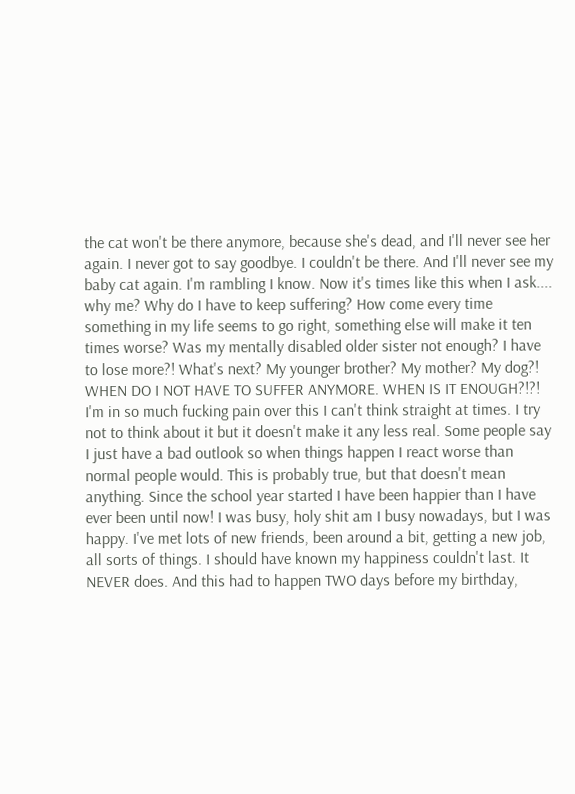the cat won't be there anymore, because she's dead, and I'll never see her again. I never got to say goodbye. I couldn't be there. And I'll never see my baby cat again. I'm rambling I know. Now it's times like this when I ask.... why me? Why do I have to keep suffering? How come every time something in my life seems to go right, something else will make it ten times worse? Was my mentally disabled older sister not enough? I have to lose more?! What's next? My younger brother? My mother? My dog?! WHEN DO I NOT HAVE TO SUFFER ANYMORE. WHEN IS IT ENOUGH?!?! I'm in so much fucking pain over this I can't think straight at times. I try not to think about it but it doesn't make it any less real. Some people say I just have a bad outlook so when things happen I react worse than normal people would. This is probably true, but that doesn't mean anything. Since the school year started I have been happier than I have ever been until now! I was busy, holy shit am I busy nowadays, but I was happy. I've met lots of new friends, been around a bit, getting a new job, all sorts of things. I should have known my happiness couldn't last. It NEVER does. And this had to happen TWO days before my birthday,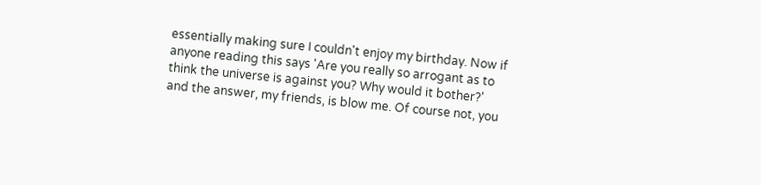essentially making sure I couldn't enjoy my birthday. Now if anyone reading this says 'Are you really so arrogant as to think the universe is against you? Why would it bother?' and the answer, my friends, is blow me. Of course not, you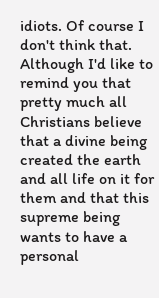idiots. Of course I don't think that. Although I'd like to remind you that pretty much all Christians believe that a divine being created the earth and all life on it for them and that this supreme being wants to have a personal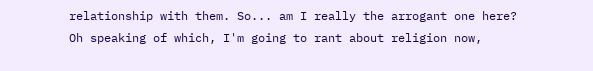relationship with them. So... am I really the arrogant one here? Oh speaking of which, I'm going to rant about religion now,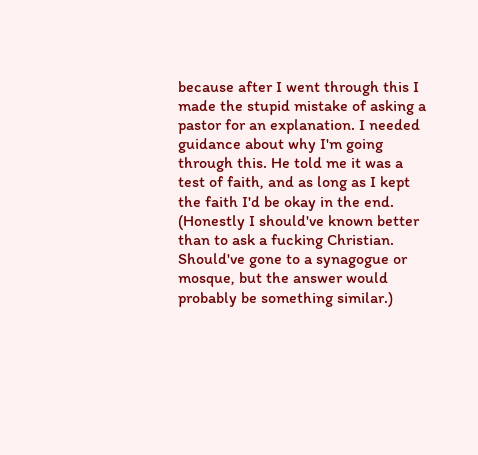because after I went through this I made the stupid mistake of asking a pastor for an explanation. I needed guidance about why I'm going through this. He told me it was a test of faith, and as long as I kept the faith I'd be okay in the end. (Honestly I should've known better than to ask a fucking Christian. Should've gone to a synagogue or mosque, but the answer would probably be something similar.)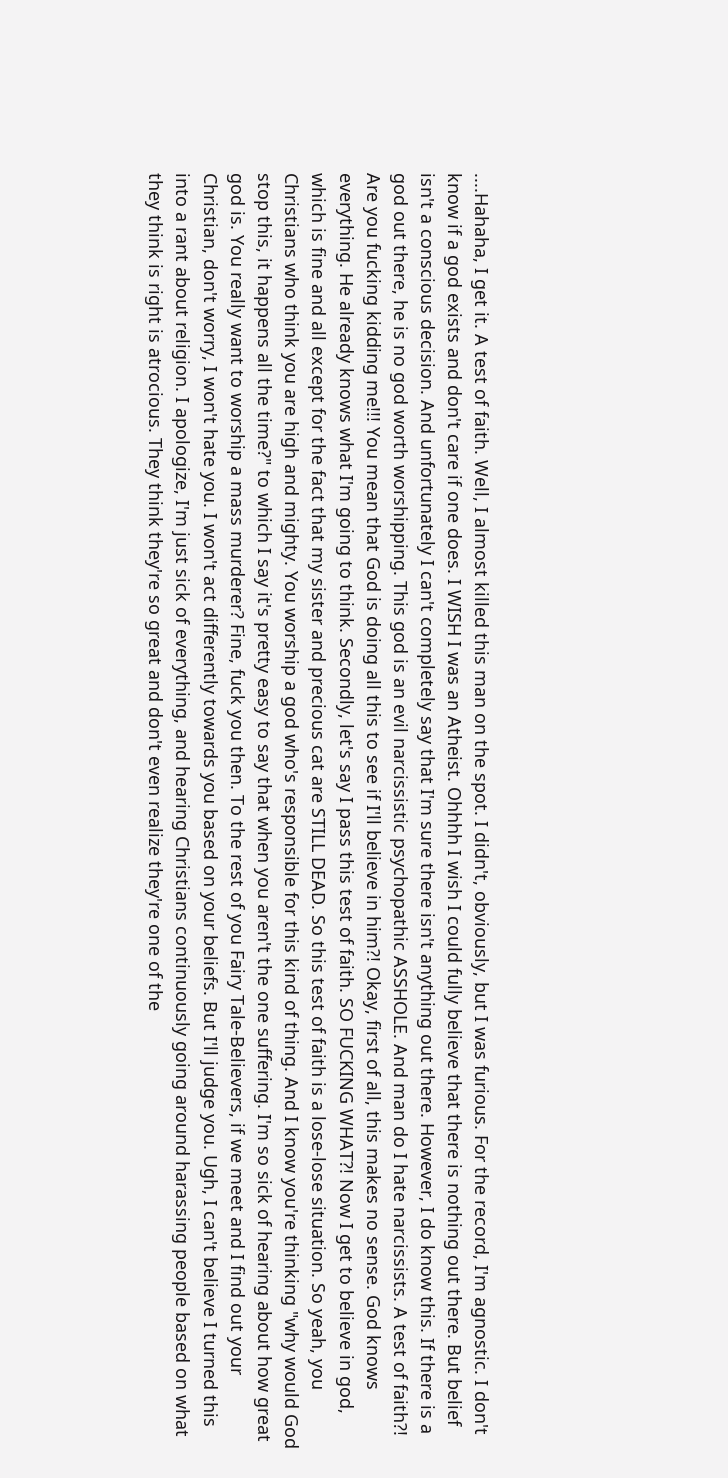....Hahaha, I get it. A test of faith. Well, I almost killed this man on the spot. I didn't, obviously, but I was furious. For the record, I'm agnostic. I don't know if a god exists and don't care if one does. I WISH I was an Atheist. Ohhhh I wish I could fully believe that there is nothing out there. But belief isn't a conscious decision. And unfortunately I can't completely say that I'm sure there isn't anything out there. However, I do know this. If there is a god out there, he is no god worth worshipping. This god is an evil narcissistic psychopathic ASSHOLE. And man do I hate narcissists. A test of faith?! Are you fucking kidding me!!! You mean that God is doing all this to see if I'll believe in him?! Okay, first of all, this makes no sense. God knows everything. He already knows what I'm going to think. Secondly, let's say I pass this test of faith. SO FUCKING WHAT?! Now I get to believe in god, which is fine and all except for the fact that my sister and precious cat are STILL DEAD. So this test of faith is a lose-lose situation. So yeah, you Christians who think you are high and mighty. You worship a god who's responsible for this kind of thing. And I know you're thinking "why would God stop this, it happens all the time?" to which I say it's pretty easy to say that when you aren't the one suffering. I'm so sick of hearing about how great god is. You really want to worship a mass murderer? Fine, fuck you then. To the rest of you Fairy Tale-Believers, if we meet and I find out your Christian, don't worry, I won't hate you. I won't act differently towards you based on your beliefs. But I'll judge you. Ugh, I can't believe I turned this into a rant about religion. I apologize, I'm just sick of everything, and hearing Christians continuously going around harassing people based on what they think is right is atrocious. They think they're so great and don't even realize they're one of the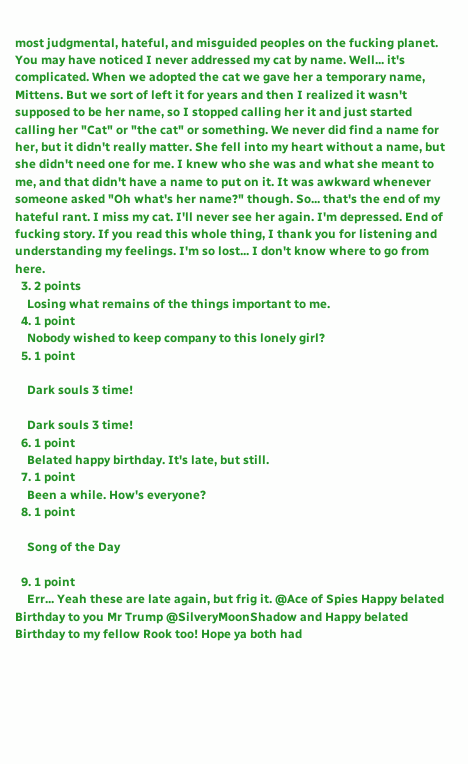most judgmental, hateful, and misguided peoples on the fucking planet. You may have noticed I never addressed my cat by name. Well... it's complicated. When we adopted the cat we gave her a temporary name, Mittens. But we sort of left it for years and then I realized it wasn't supposed to be her name, so I stopped calling her it and just started calling her "Cat" or "the cat" or something. We never did find a name for her, but it didn't really matter. She fell into my heart without a name, but she didn't need one for me. I knew who she was and what she meant to me, and that didn't have a name to put on it. It was awkward whenever someone asked "Oh what's her name?" though. So... that's the end of my hateful rant. I miss my cat. I'll never see her again. I'm depressed. End of fucking story. If you read this whole thing, I thank you for listening and understanding my feelings. I'm so lost... I don't know where to go from here.
  3. 2 points
    Losing what remains of the things important to me.
  4. 1 point
    Nobody wished to keep company to this lonely girl?
  5. 1 point

    Dark souls 3 time!

    Dark souls 3 time!
  6. 1 point
    Belated happy birthday. It's late, but still.
  7. 1 point
    Been a while. How's everyone?
  8. 1 point

    Song of the Day

  9. 1 point
    Err... Yeah these are late again, but frig it. @Ace of Spies Happy belated Birthday to you Mr Trump @SilveryMoonShadow and Happy belated Birthday to my fellow Rook too! Hope ya both had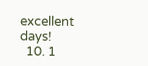excellent days!
  10. 1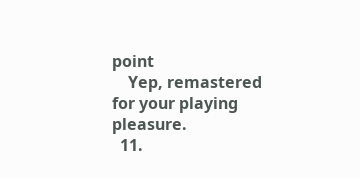point
    Yep, remastered for your playing pleasure.
  11.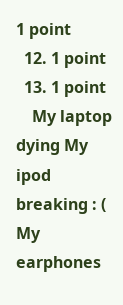1 point
  12. 1 point
  13. 1 point
    My laptop dying My ipod breaking : ( My earphones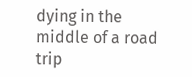dying in the middle of a road trip